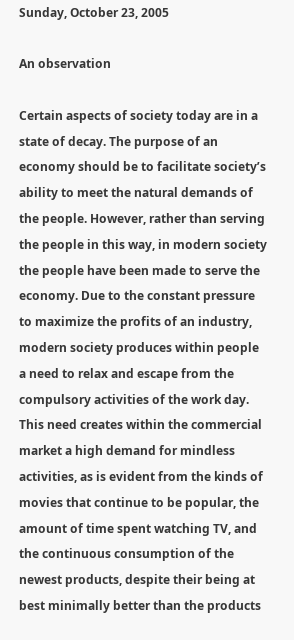Sunday, October 23, 2005

An observation

Certain aspects of society today are in a state of decay. The purpose of an economy should be to facilitate society’s ability to meet the natural demands of the people. However, rather than serving the people in this way, in modern society the people have been made to serve the economy. Due to the constant pressure to maximize the profits of an industry, modern society produces within people a need to relax and escape from the compulsory activities of the work day. This need creates within the commercial market a high demand for mindless activities, as is evident from the kinds of movies that continue to be popular, the amount of time spent watching TV, and the continuous consumption of the newest products, despite their being at best minimally better than the products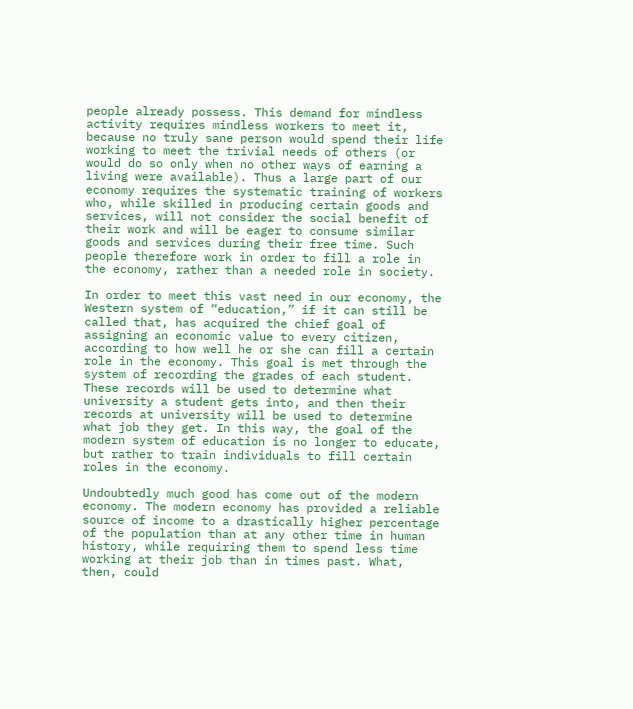people already possess. This demand for mindless activity requires mindless workers to meet it, because no truly sane person would spend their life working to meet the trivial needs of others (or would do so only when no other ways of earning a living were available). Thus a large part of our economy requires the systematic training of workers who, while skilled in producing certain goods and services, will not consider the social benefit of their work and will be eager to consume similar goods and services during their free time. Such people therefore work in order to fill a role in the economy, rather than a needed role in society.

In order to meet this vast need in our economy, the Western system of “education,” if it can still be called that, has acquired the chief goal of assigning an economic value to every citizen, according to how well he or she can fill a certain role in the economy. This goal is met through the system of recording the grades of each student. These records will be used to determine what university a student gets into, and then their records at university will be used to determine what job they get. In this way, the goal of the modern system of education is no longer to educate, but rather to train individuals to fill certain roles in the economy.

Undoubtedly much good has come out of the modern economy. The modern economy has provided a reliable source of income to a drastically higher percentage of the population than at any other time in human history, while requiring them to spend less time working at their job than in times past. What, then, could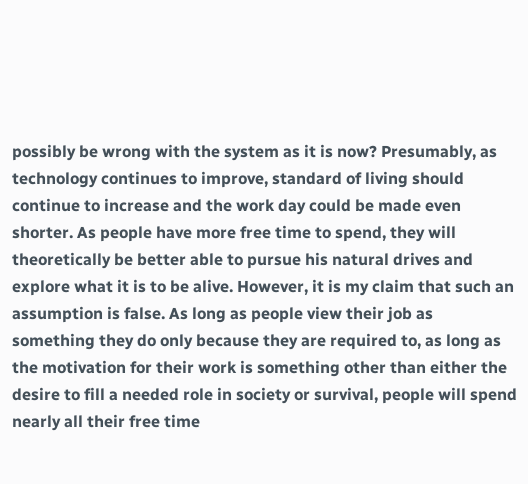possibly be wrong with the system as it is now? Presumably, as technology continues to improve, standard of living should continue to increase and the work day could be made even shorter. As people have more free time to spend, they will theoretically be better able to pursue his natural drives and explore what it is to be alive. However, it is my claim that such an assumption is false. As long as people view their job as something they do only because they are required to, as long as the motivation for their work is something other than either the desire to fill a needed role in society or survival, people will spend nearly all their free time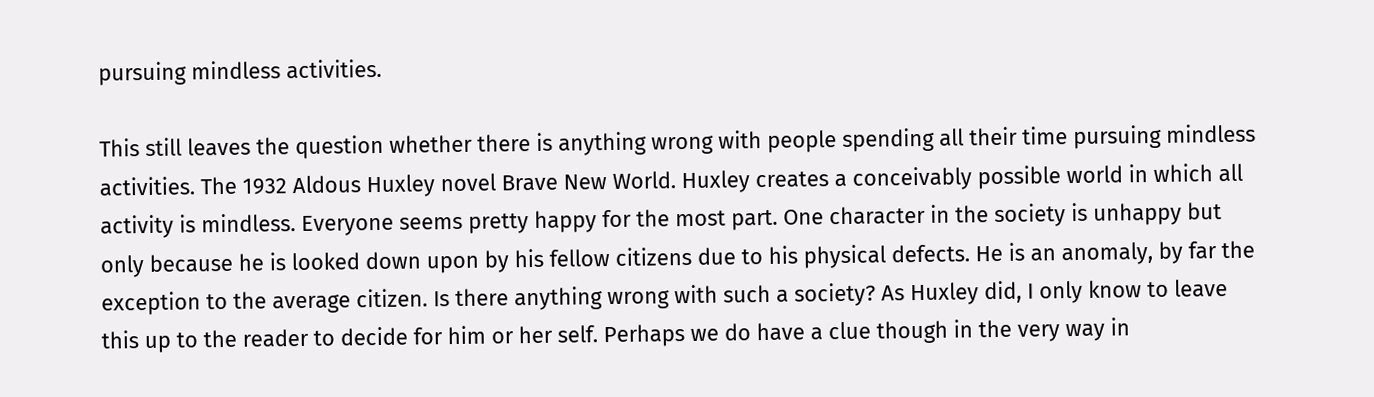pursuing mindless activities.

This still leaves the question whether there is anything wrong with people spending all their time pursuing mindless activities. The 1932 Aldous Huxley novel Brave New World. Huxley creates a conceivably possible world in which all activity is mindless. Everyone seems pretty happy for the most part. One character in the society is unhappy but only because he is looked down upon by his fellow citizens due to his physical defects. He is an anomaly, by far the exception to the average citizen. Is there anything wrong with such a society? As Huxley did, I only know to leave this up to the reader to decide for him or her self. Perhaps we do have a clue though in the very way in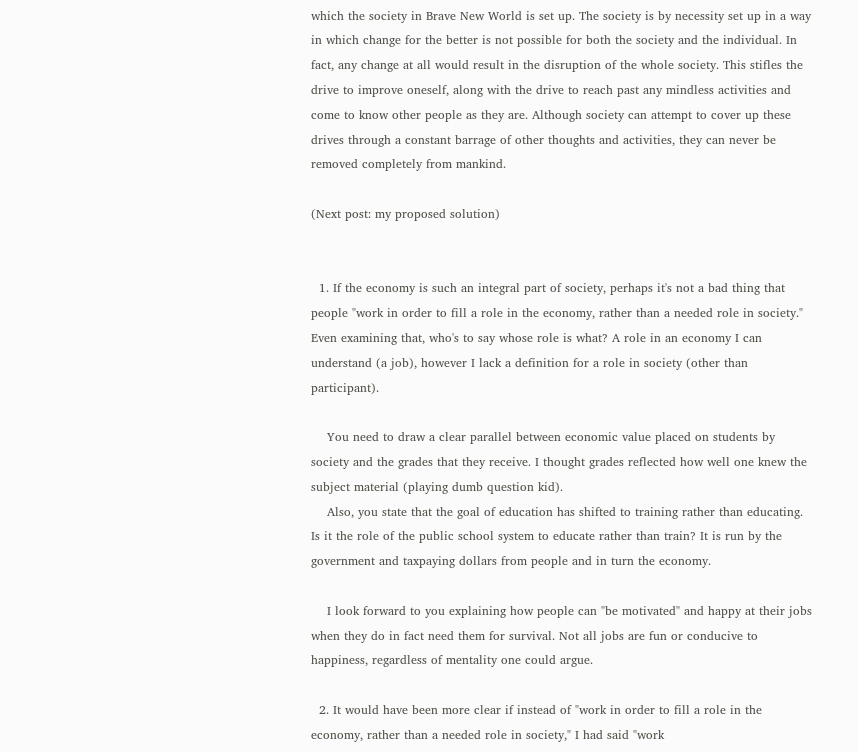which the society in Brave New World is set up. The society is by necessity set up in a way in which change for the better is not possible for both the society and the individual. In fact, any change at all would result in the disruption of the whole society. This stifles the drive to improve oneself, along with the drive to reach past any mindless activities and come to know other people as they are. Although society can attempt to cover up these drives through a constant barrage of other thoughts and activities, they can never be removed completely from mankind.

(Next post: my proposed solution)


  1. If the economy is such an integral part of society, perhaps it's not a bad thing that people "work in order to fill a role in the economy, rather than a needed role in society." Even examining that, who's to say whose role is what? A role in an economy I can understand (a job), however I lack a definition for a role in society (other than participant).

    You need to draw a clear parallel between economic value placed on students by society and the grades that they receive. I thought grades reflected how well one knew the subject material (playing dumb question kid).
    Also, you state that the goal of education has shifted to training rather than educating. Is it the role of the public school system to educate rather than train? It is run by the government and taxpaying dollars from people and in turn the economy.

    I look forward to you explaining how people can "be motivated" and happy at their jobs when they do in fact need them for survival. Not all jobs are fun or conducive to happiness, regardless of mentality one could argue.

  2. It would have been more clear if instead of "work in order to fill a role in the economy, rather than a needed role in society," I had said "work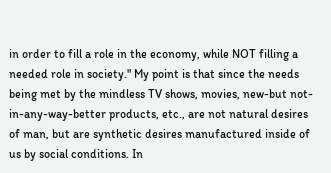in order to fill a role in the economy, while NOT filling a needed role in society." My point is that since the needs being met by the mindless TV shows, movies, new-but not-in-any-way-better products, etc., are not natural desires of man, but are synthetic desires manufactured inside of us by social conditions. In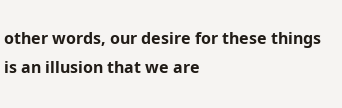other words, our desire for these things is an illusion that we are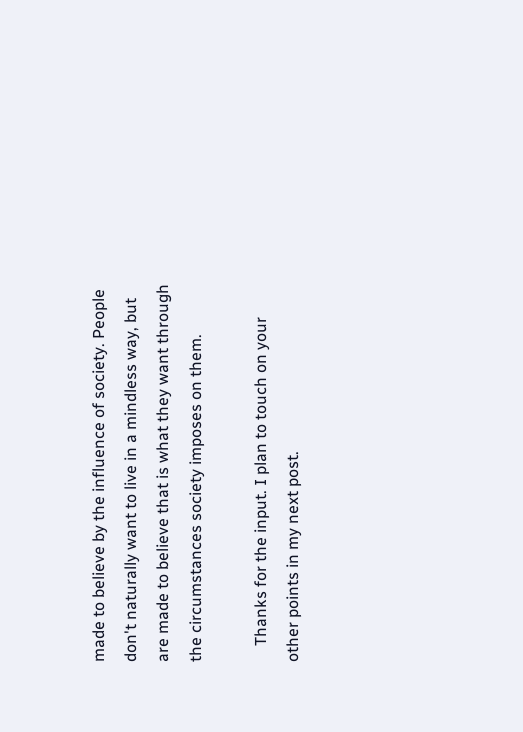made to believe by the influence of society. People don't naturally want to live in a mindless way, but are made to believe that is what they want through the circumstances society imposes on them.

    Thanks for the input. I plan to touch on your other points in my next post.